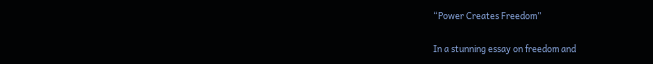“Power Creates Freedom”

In a stunning essay on freedom and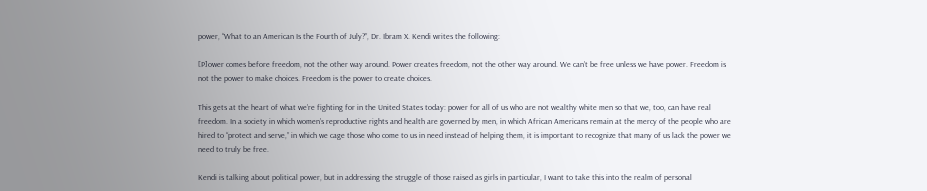power, “What to an American Is the Fourth of July?”, Dr. Ibram X. Kendi writes the following:

[P]ower comes before freedom, not the other way around. Power creates freedom, not the other way around. We can’t be free unless we have power. Freedom is not the power to make choices. Freedom is the power to create choices.

This gets at the heart of what we’re fighting for in the United States today: power for all of us who are not wealthy white men so that we, too, can have real freedom. In a society in which women’s reproductive rights and health are governed by men, in which African Americans remain at the mercy of the people who are hired to “protect and serve,” in which we cage those who come to us in need instead of helping them, it is important to recognize that many of us lack the power we need to truly be free.

Kendi is talking about political power, but in addressing the struggle of those raised as girls in particular, I want to take this into the realm of personal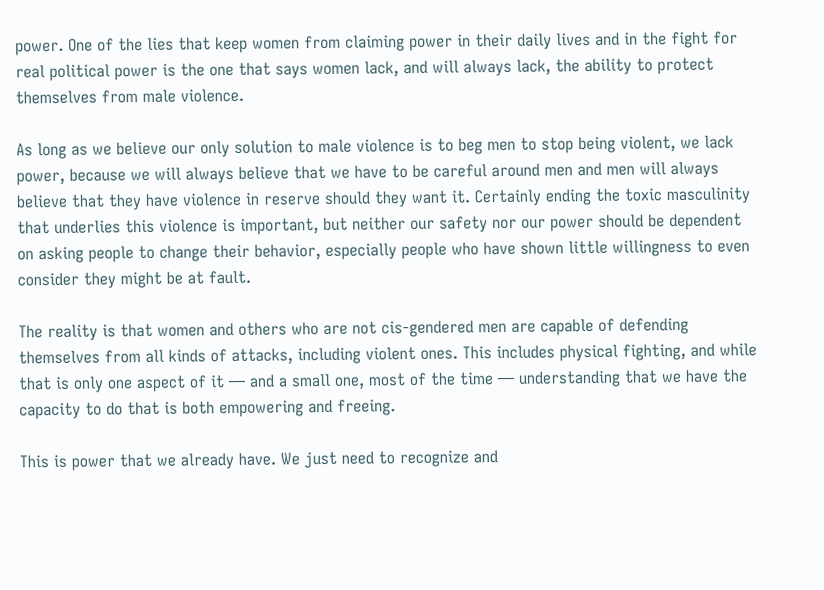power. One of the lies that keep women from claiming power in their daily lives and in the fight for real political power is the one that says women lack, and will always lack, the ability to protect themselves from male violence.

As long as we believe our only solution to male violence is to beg men to stop being violent, we lack power, because we will always believe that we have to be careful around men and men will always believe that they have violence in reserve should they want it. Certainly ending the toxic masculinity that underlies this violence is important, but neither our safety nor our power should be dependent on asking people to change their behavior, especially people who have shown little willingness to even consider they might be at fault.

The reality is that women and others who are not cis-gendered men are capable of defending themselves from all kinds of attacks, including violent ones. This includes physical fighting, and while that is only one aspect of it — and a small one, most of the time — understanding that we have the capacity to do that is both empowering and freeing.

This is power that we already have. We just need to recognize and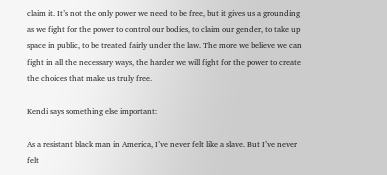claim it. It’s not the only power we need to be free, but it gives us a grounding as we fight for the power to control our bodies, to claim our gender, to take up space in public, to be treated fairly under the law. The more we believe we can fight in all the necessary ways, the harder we will fight for the power to create the choices that make us truly free.

Kendi says something else important:

As a resistant black man in America, I’ve never felt like a slave. But I’ve never felt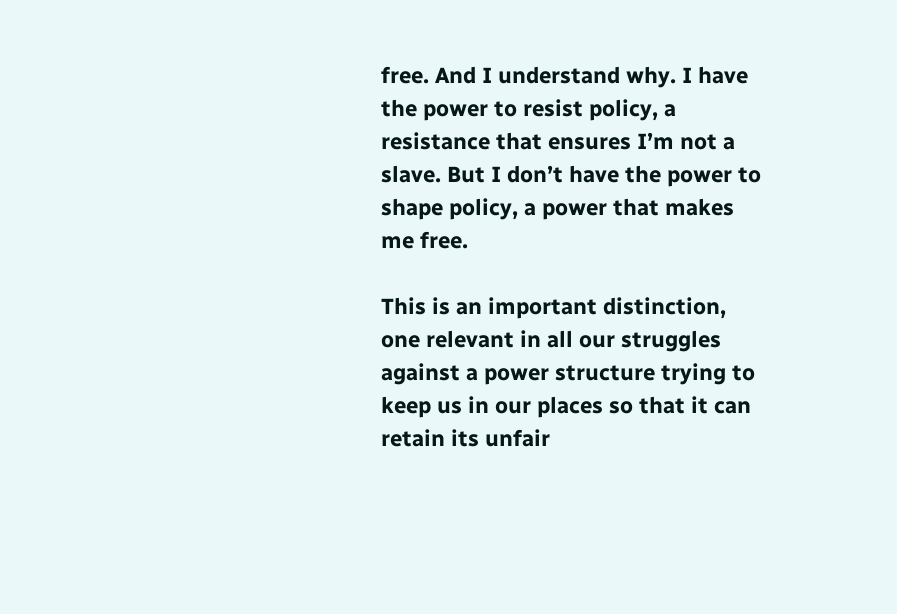free. And I understand why. I have the power to resist policy, a resistance that ensures I’m not a slave. But I don’t have the power to shape policy, a power that makes me free.

This is an important distinction, one relevant in all our struggles against a power structure trying to keep us in our places so that it can retain its unfair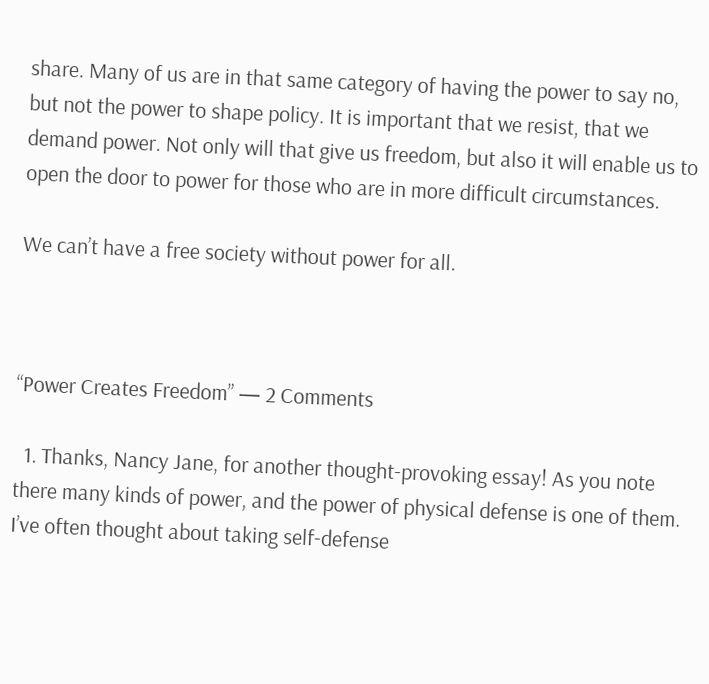share. Many of us are in that same category of having the power to say no, but not the power to shape policy. It is important that we resist, that we demand power. Not only will that give us freedom, but also it will enable us to open the door to power for those who are in more difficult circumstances.

We can’t have a free society without power for all.



“Power Creates Freedom” — 2 Comments

  1. Thanks, Nancy Jane, for another thought-provoking essay! As you note there many kinds of power, and the power of physical defense is one of them. I’ve often thought about taking self-defense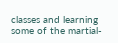classes and learning some of the martial-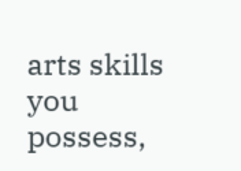arts skills you possess,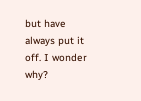but have always put it off. I wonder why?